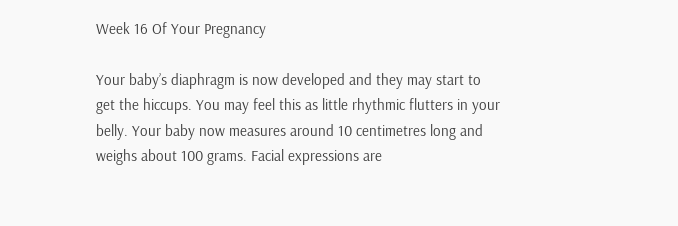Week 16 Of Your Pregnancy

Your baby’s diaphragm is now developed and they may start to get the hiccups. You may feel this as little rhythmic flutters in your belly. Your baby now measures around 10 centimetres long and weighs about 100 grams. Facial expressions are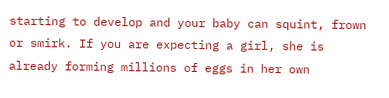starting to develop and your baby can squint, frown or smirk. If you are expecting a girl, she is already forming millions of eggs in her own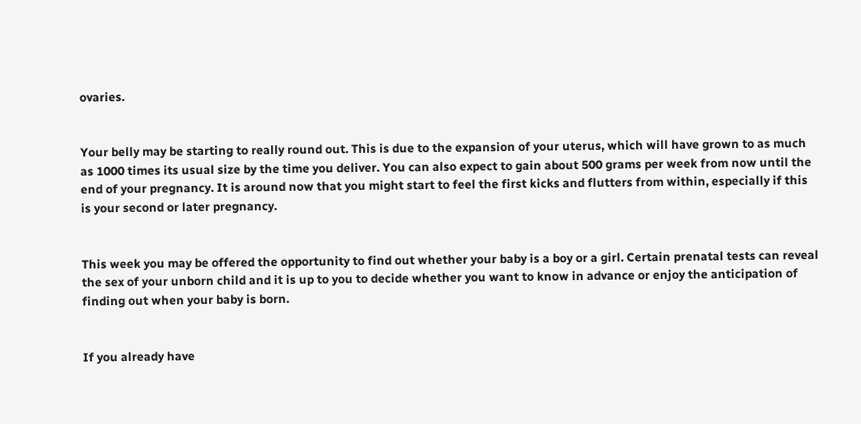ovaries.


Your belly may be starting to really round out. This is due to the expansion of your uterus, which will have grown to as much as 1000 times its usual size by the time you deliver. You can also expect to gain about 500 grams per week from now until the end of your pregnancy. It is around now that you might start to feel the first kicks and flutters from within, especially if this is your second or later pregnancy.


This week you may be offered the opportunity to find out whether your baby is a boy or a girl. Certain prenatal tests can reveal the sex of your unborn child and it is up to you to decide whether you want to know in advance or enjoy the anticipation of finding out when your baby is born.


If you already have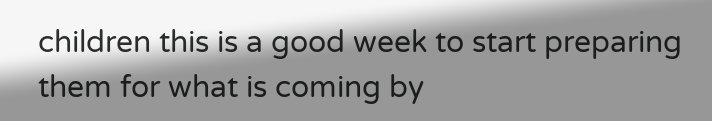children this is a good week to start preparing them for what is coming by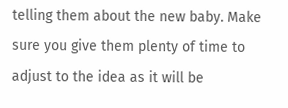telling them about the new baby. Make sure you give them plenty of time to adjust to the idea as it will be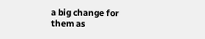a big change for them as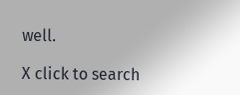well.

X click to search